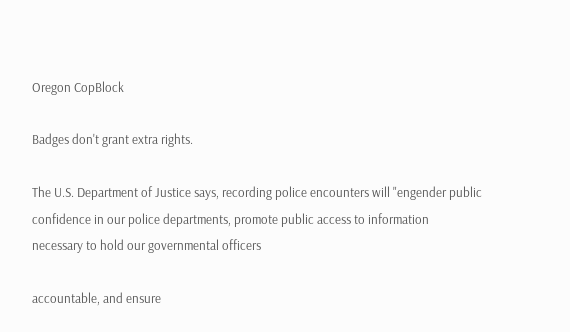Oregon CopBlock

Badges don't grant extra rights.

The U.S. Department of Justice says, recording police encounters will "engender public confidence in our police departments, promote public access to information necessary to hold our governmental officers

accountable, and ensure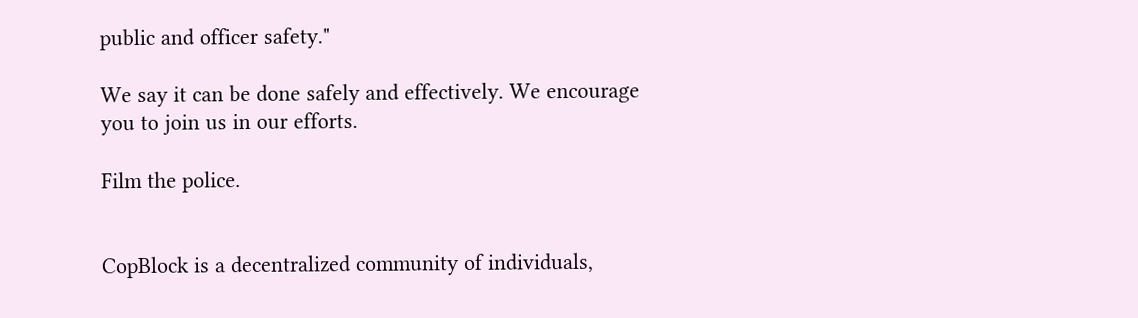public and officer safety."

We say it can be done safely and effectively. We encourage you to join us in our efforts.

Film the police.


CopBlock is a decentralized community of individuals,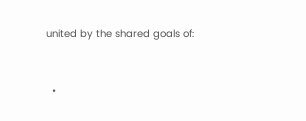united by the shared goals of:


  •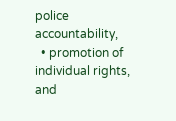police accountability,
  • promotion of individual rights, and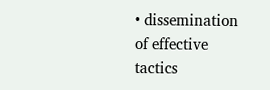• dissemination of effective tactics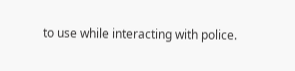to use while interacting with police.